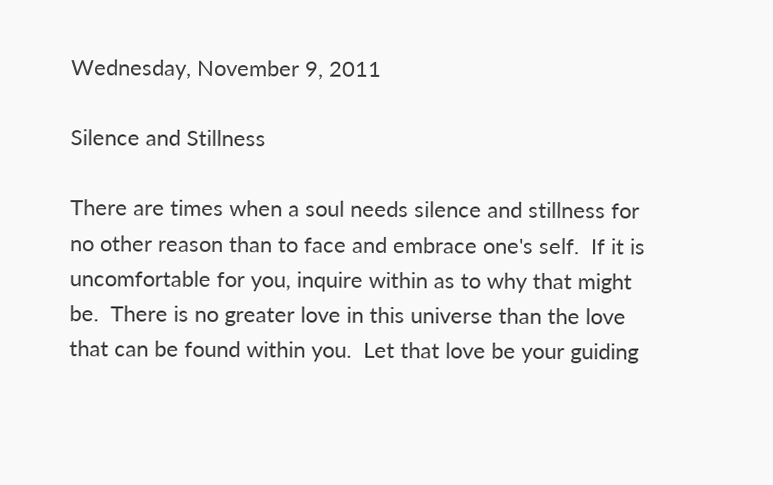Wednesday, November 9, 2011

Silence and Stillness

There are times when a soul needs silence and stillness for no other reason than to face and embrace one's self.  If it is uncomfortable for you, inquire within as to why that might be.  There is no greater love in this universe than the love that can be found within you.  Let that love be your guiding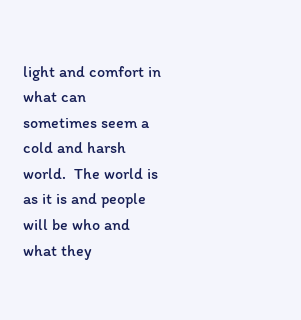light and comfort in what can sometimes seem a cold and harsh world.  The world is as it is and people will be who and what they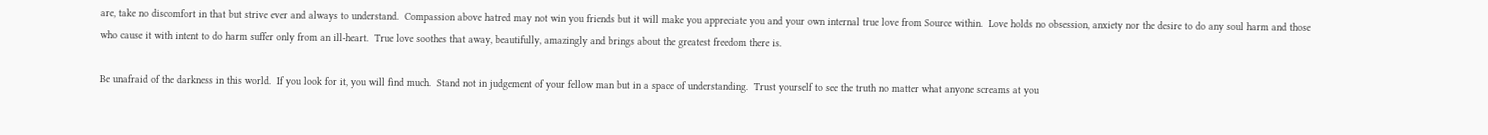are, take no discomfort in that but strive ever and always to understand.  Compassion above hatred may not win you friends but it will make you appreciate you and your own internal true love from Source within.  Love holds no obsession, anxiety nor the desire to do any soul harm and those who cause it with intent to do harm suffer only from an ill-heart.  True love soothes that away, beautifully, amazingly and brings about the greatest freedom there is.

Be unafraid of the darkness in this world.  If you look for it, you will find much.  Stand not in judgement of your fellow man but in a space of understanding.  Trust yourself to see the truth no matter what anyone screams at you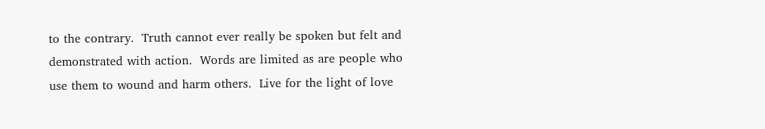to the contrary.  Truth cannot ever really be spoken but felt and demonstrated with action.  Words are limited as are people who use them to wound and harm others.  Live for the light of love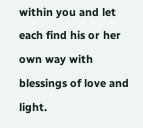within you and let each find his or her own way with blessings of love and light.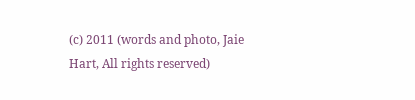(c) 2011 (words and photo, Jaie Hart, All rights reserved)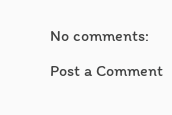No comments:

Post a Comment